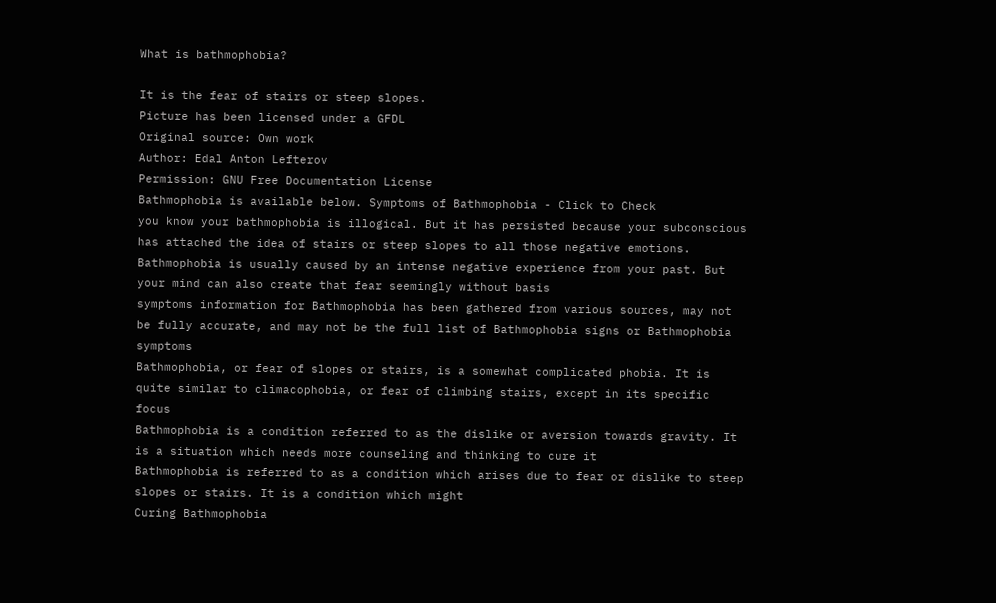What is bathmophobia?

It is the fear of stairs or steep slopes.
Picture has been licensed under a GFDL
Original source: Own work
Author: Edal Anton Lefterov
Permission: GNU Free Documentation License
Bathmophobia is available below. Symptoms of Bathmophobia - Click to Check
you know your bathmophobia is illogical. But it has persisted because your subconscious has attached the idea of stairs or steep slopes to all those negative emotions.
Bathmophobia is usually caused by an intense negative experience from your past. But your mind can also create that fear seemingly without basis
symptoms information for Bathmophobia has been gathered from various sources, may not be fully accurate, and may not be the full list of Bathmophobia signs or Bathmophobia symptoms
Bathmophobia, or fear of slopes or stairs, is a somewhat complicated phobia. It is quite similar to climacophobia, or fear of climbing stairs, except in its specific focus
Bathmophobia is a condition referred to as the dislike or aversion towards gravity. It is a situation which needs more counseling and thinking to cure it
Bathmophobia is referred to as a condition which arises due to fear or dislike to steep slopes or stairs. It is a condition which might
Curing Bathmophobia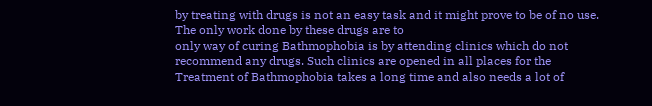by treating with drugs is not an easy task and it might prove to be of no use. The only work done by these drugs are to
only way of curing Bathmophobia is by attending clinics which do not recommend any drugs. Such clinics are opened in all places for the
Treatment of Bathmophobia takes a long time and also needs a lot of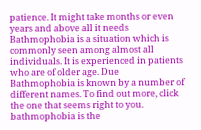patience. It might take months or even years and above all it needs
Bathmophobia is a situation which is commonly seen among almost all individuals. It is experienced in patients who are of older age. Due
Bathmophobia is known by a number of different names. To find out more, click the one that seems right to you.
bathmophobia is the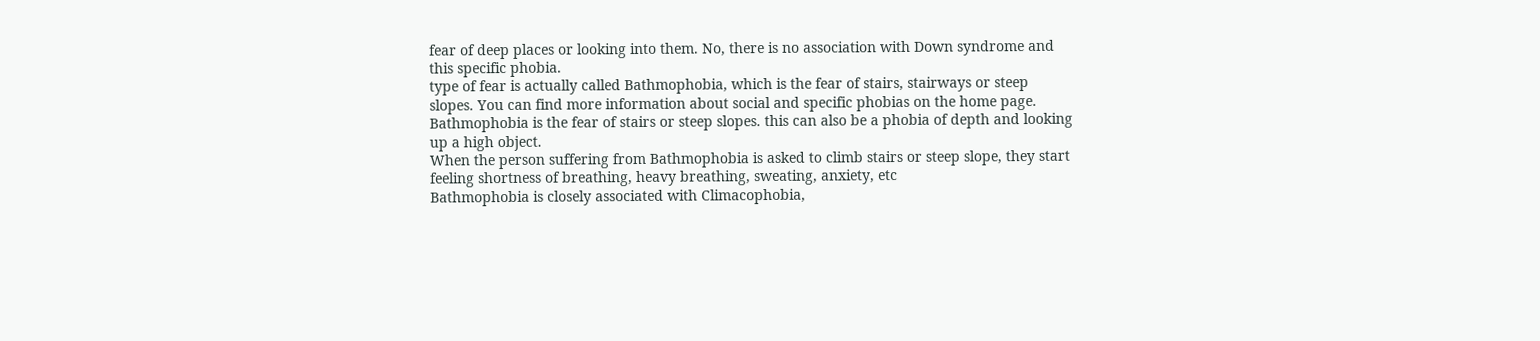fear of deep places or looking into them. No, there is no association with Down syndrome and this specific phobia.
type of fear is actually called Bathmophobia, which is the fear of stairs, stairways or steep slopes. You can find more information about social and specific phobias on the home page.
Bathmophobia is the fear of stairs or steep slopes. this can also be a phobia of depth and looking up a high object.
When the person suffering from Bathmophobia is asked to climb stairs or steep slope, they start feeling shortness of breathing, heavy breathing, sweating, anxiety, etc
Bathmophobia is closely associated with Climacophobia,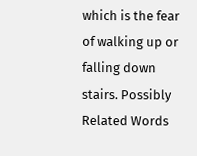which is the fear of walking up or falling down stairs. Possibly Related Words